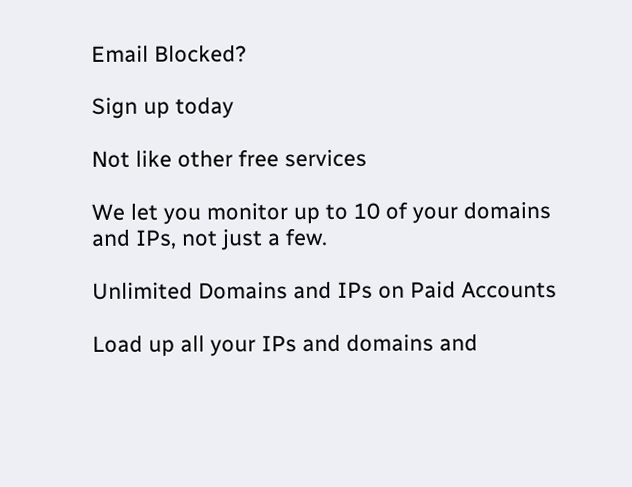Email Blocked?

Sign up today

Not like other free services

We let you monitor up to 10 of your domains and IPs, not just a few.

Unlimited Domains and IPs on Paid Accounts

Load up all your IPs and domains and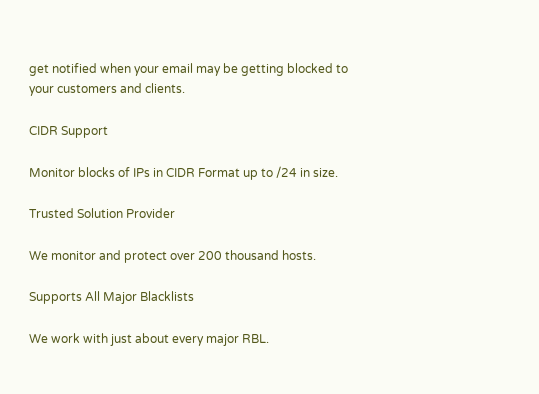get notified when your email may be getting blocked to your customers and clients.

CIDR Support

Monitor blocks of IPs in CIDR Format up to /24 in size.

Trusted Solution Provider

We monitor and protect over 200 thousand hosts.

Supports All Major Blacklists

We work with just about every major RBL.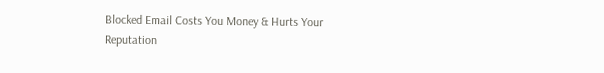Blocked Email Costs You Money & Hurts Your Reputation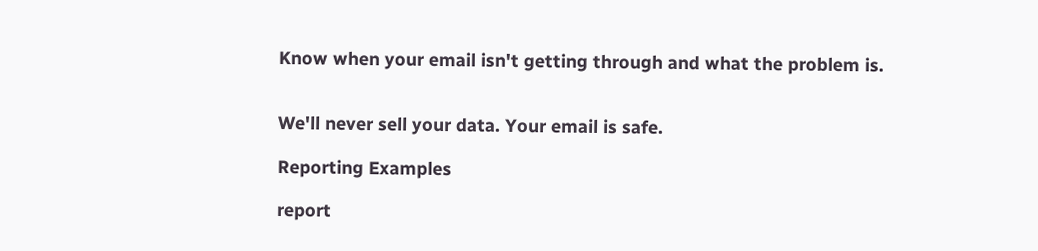Know when your email isn't getting through and what the problem is.


We'll never sell your data. Your email is safe.

Reporting Examples

report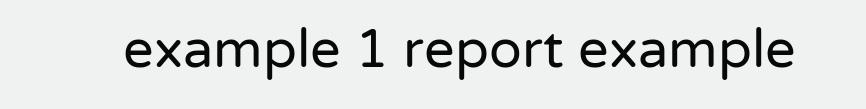example 1 report example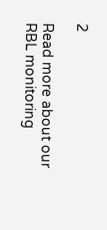2

Read more about our RBL monitoring